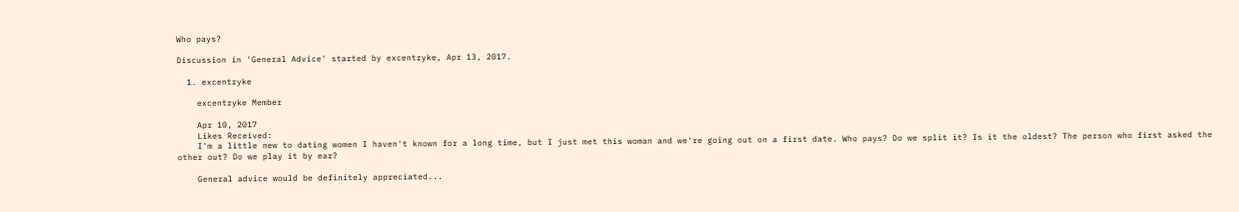Who pays?

Discussion in 'General Advice' started by excentryke, Apr 13, 2017.

  1. excentryke

    excentryke Member

    Apr 10, 2017
    Likes Received:
    I'm a little new to dating women I haven't known for a long time, but I just met this woman and we're going out on a first date. Who pays? Do we split it? Is it the oldest? The person who first asked the other out? Do we play it by ear?

    General advice would be definitely appreciated...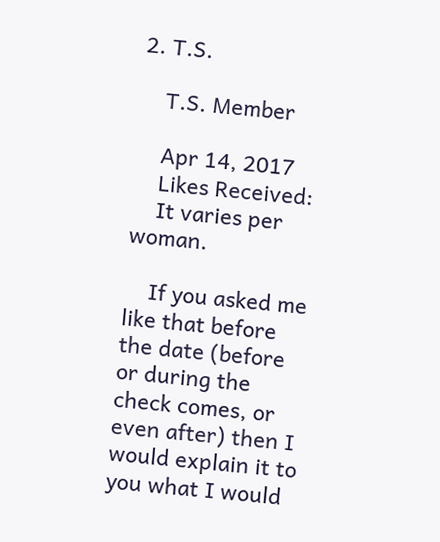2. T.S.

    T.S. Member

    Apr 14, 2017
    Likes Received:
    It varies per woman.

    If you asked me like that before the date (before or during the check comes, or even after) then I would explain it to you what I would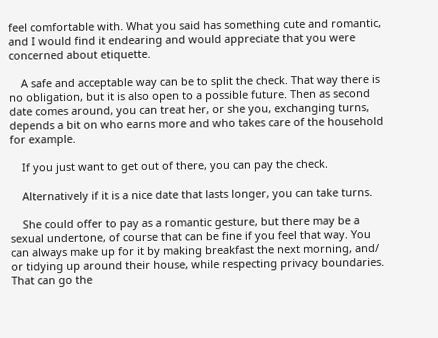feel comfortable with. What you said has something cute and romantic, and I would find it endearing and would appreciate that you were concerned about etiquette.

    A safe and acceptable way can be to split the check. That way there is no obligation, but it is also open to a possible future. Then as second date comes around, you can treat her, or she you, exchanging turns, depends a bit on who earns more and who takes care of the household for example.

    If you just want to get out of there, you can pay the check.

    Alternatively if it is a nice date that lasts longer, you can take turns.

    She could offer to pay as a romantic gesture, but there may be a sexual undertone, of course that can be fine if you feel that way. You can always make up for it by making breakfast the next morning, and/ or tidying up around their house, while respecting privacy boundaries. That can go the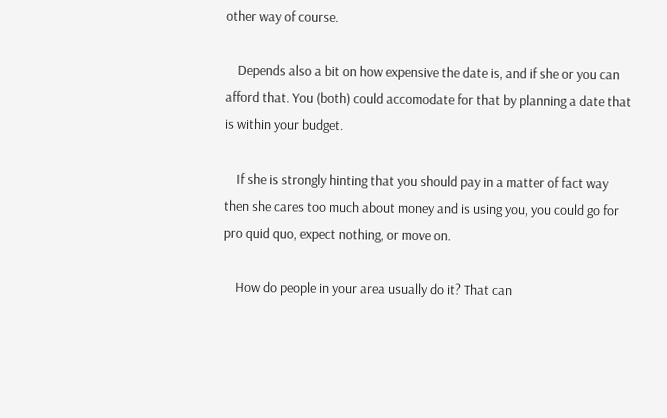other way of course.

    Depends also a bit on how expensive the date is, and if she or you can afford that. You (both) could accomodate for that by planning a date that is within your budget.

    If she is strongly hinting that you should pay in a matter of fact way then she cares too much about money and is using you, you could go for pro quid quo, expect nothing, or move on.

    How do people in your area usually do it? That can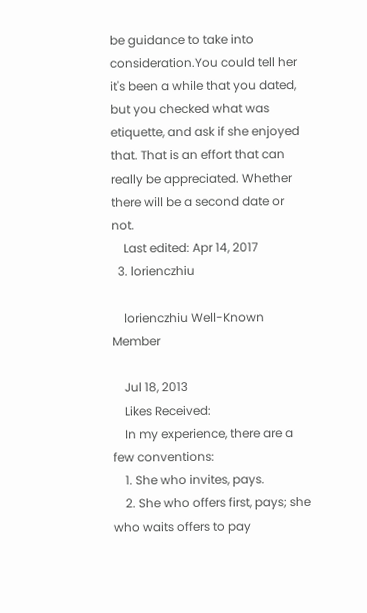be guidance to take into consideration.You could tell her it's been a while that you dated, but you checked what was etiquette, and ask if she enjoyed that. That is an effort that can really be appreciated. Whether there will be a second date or not.
    Last edited: Apr 14, 2017
  3. lorienczhiu

    lorienczhiu Well-Known Member

    Jul 18, 2013
    Likes Received:
    In my experience, there are a few conventions:
    1. She who invites, pays.
    2. She who offers first, pays; she who waits offers to pay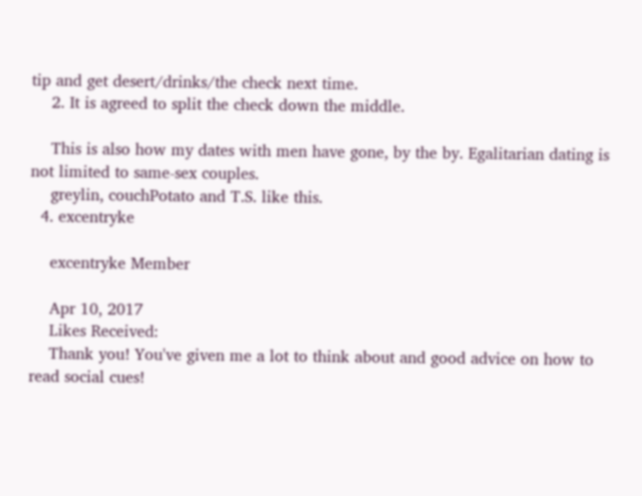tip and get desert/drinks/the check next time.
    2. It is agreed to split the check down the middle.

    This is also how my dates with men have gone, by the by. Egalitarian dating is not limited to same-sex couples.
    greylin, couchPotato and T.S. like this.
  4. excentryke

    excentryke Member

    Apr 10, 2017
    Likes Received:
    Thank you! You've given me a lot to think about and good advice on how to read social cues!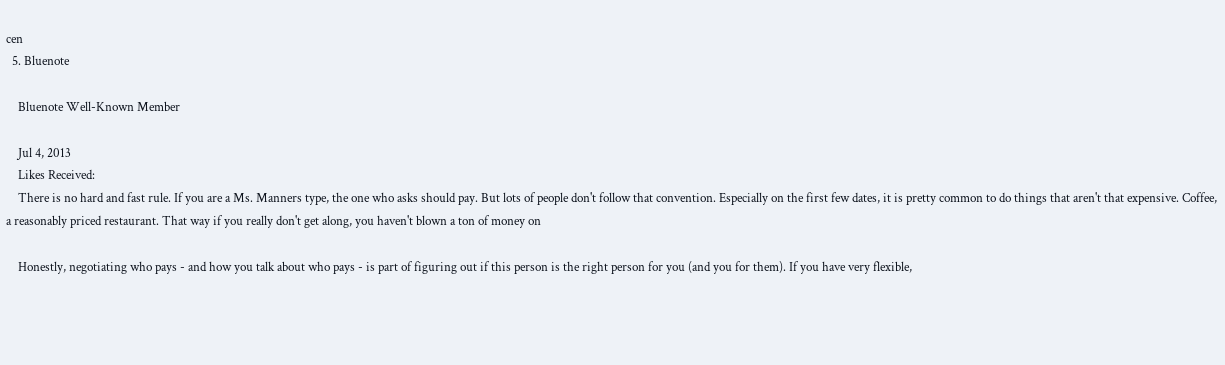cen
  5. Bluenote

    Bluenote Well-Known Member

    Jul 4, 2013
    Likes Received:
    There is no hard and fast rule. If you are a Ms. Manners type, the one who asks should pay. But lots of people don't follow that convention. Especially on the first few dates, it is pretty common to do things that aren't that expensive. Coffee, a reasonably priced restaurant. That way if you really don't get along, you haven't blown a ton of money on

    Honestly, negotiating who pays - and how you talk about who pays - is part of figuring out if this person is the right person for you (and you for them). If you have very flexible,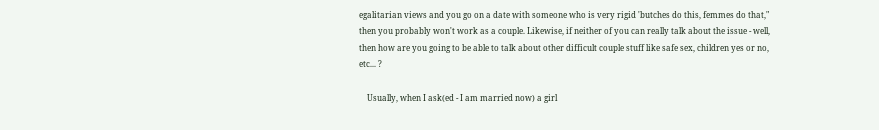egalitarian views and you go on a date with someone who is very rigid 'butches do this, femmes do that," then you probably won't work as a couple. Likewise, if neither of you can really talk about the issue - well, then how are you going to be able to talk about other difficult couple stuff like safe sex, children yes or no, etc... ?

    Usually, when I ask(ed - I am married now) a girl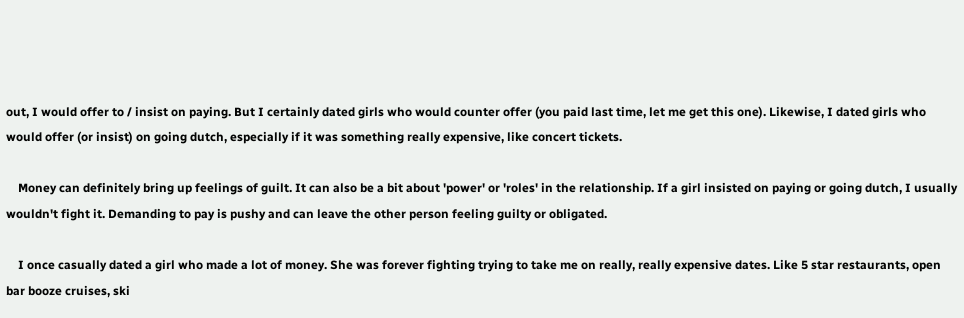out, I would offer to / insist on paying. But I certainly dated girls who would counter offer (you paid last time, let me get this one). Likewise, I dated girls who would offer (or insist) on going dutch, especially if it was something really expensive, like concert tickets.

    Money can definitely bring up feelings of guilt. It can also be a bit about 'power' or 'roles' in the relationship. If a girl insisted on paying or going dutch, I usually wouldn't fight it. Demanding to pay is pushy and can leave the other person feeling guilty or obligated.

    I once casually dated a girl who made a lot of money. She was forever fighting trying to take me on really, really expensive dates. Like 5 star restaurants, open bar booze cruises, ski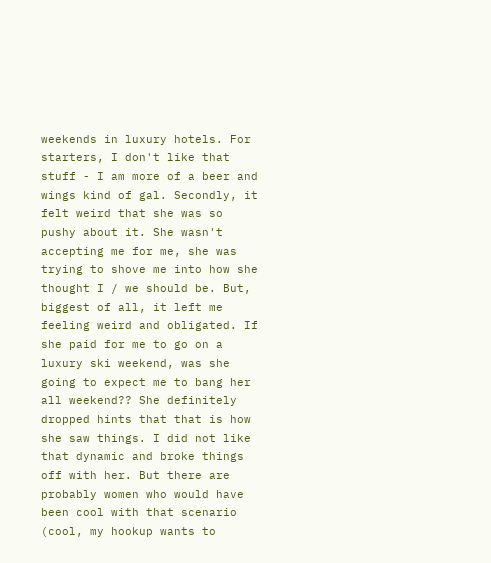weekends in luxury hotels. For starters, I don't like that stuff - I am more of a beer and wings kind of gal. Secondly, it felt weird that she was so pushy about it. She wasn't accepting me for me, she was trying to shove me into how she thought I / we should be. But, biggest of all, it left me feeling weird and obligated. If she paid for me to go on a luxury ski weekend, was she going to expect me to bang her all weekend?? She definitely dropped hints that that is how she saw things. I did not like that dynamic and broke things off with her. But there are probably women who would have been cool with that scenario (cool, my hookup wants to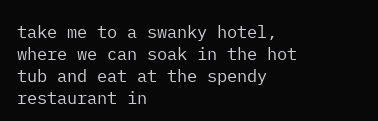take me to a swanky hotel, where we can soak in the hot tub and eat at the spendy restaurant in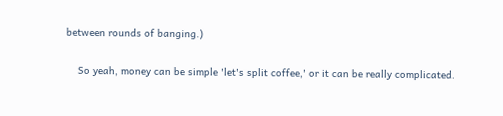between rounds of banging.)

    So yeah, money can be simple 'let's split coffee,' or it can be really complicated.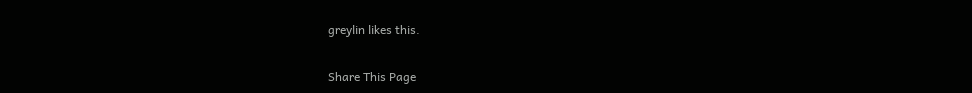greylin likes this.

Share This Page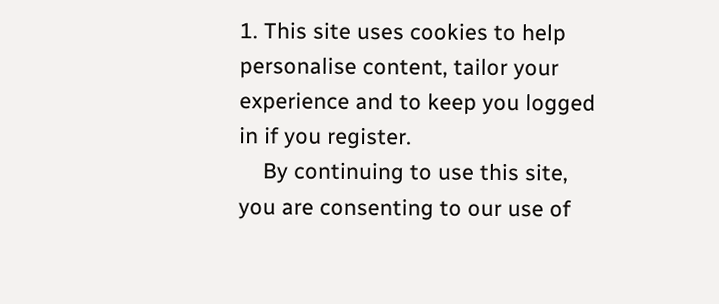1. This site uses cookies to help personalise content, tailor your experience and to keep you logged in if you register.
    By continuing to use this site, you are consenting to our use of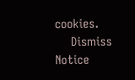cookies.
    Dismiss Notice